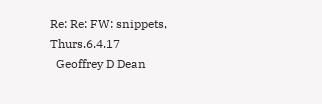Re: Re: FW: snippets, Thurs.6.4.17
  Geoffrey D Dean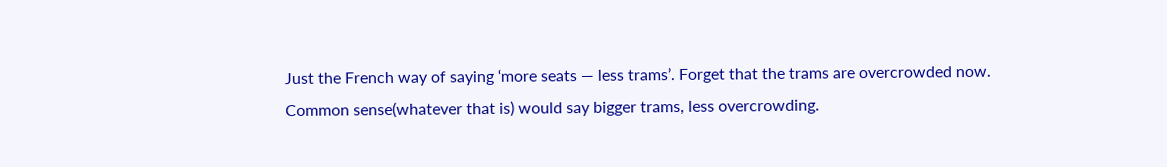Just the French way of saying ‘more seats — less trams’. Forget that the trams are overcrowded now.
Common sense(whatever that is) would say bigger trams, less overcrowding.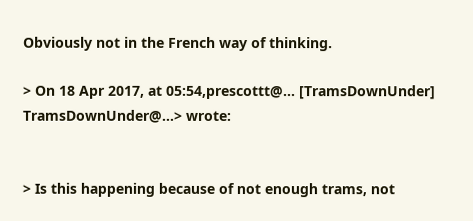Obviously not in the French way of thinking.

> On 18 Apr 2017, at 05:54,prescottt@... [TramsDownUnder] TramsDownUnder@...> wrote:


> Is this happening because of not enough trams, not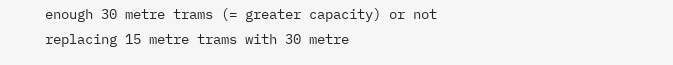enough 30 metre trams (= greater capacity) or not replacing 15 metre trams with 30 metre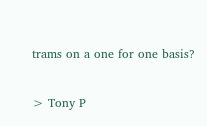trams on a one for one basis?


> Tony P